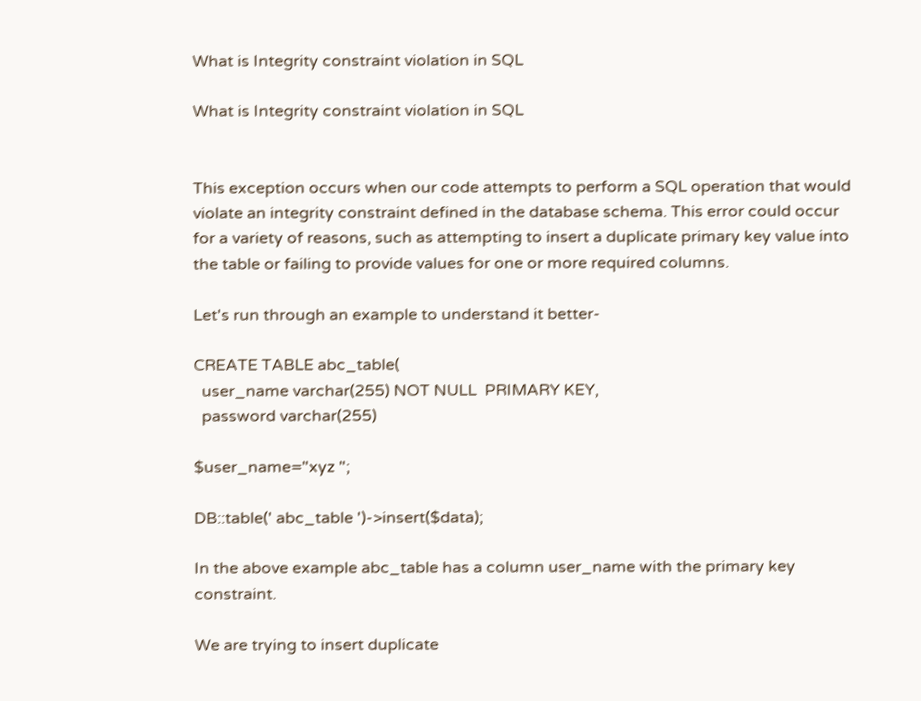What is Integrity constraint violation in SQL

What is Integrity constraint violation in SQL


This exception occurs when our code attempts to perform a SQL operation that would violate an integrity constraint defined in the database schema. This error could occur for a variety of reasons, such as attempting to insert a duplicate primary key value into the table or failing to provide values for one or more required columns.

Let's run through an example to understand it better-

CREATE TABLE abc_table(
  user_name varchar(255) NOT NULL  PRIMARY KEY,
  password varchar(255)

$user_name="xyz ";

DB::table(' abc_table ')->insert($data);

In the above example abc_table has a column user_name with the primary key constraint.

We are trying to insert duplicate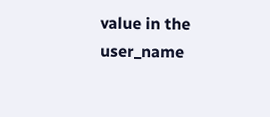value in the user_name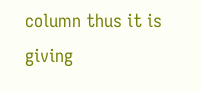column thus it is giving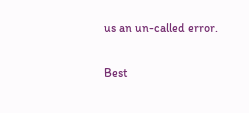us an un-called error.

Best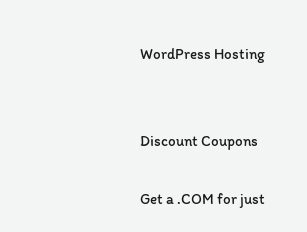WordPress Hosting


Discount Coupons

Get a .COM for just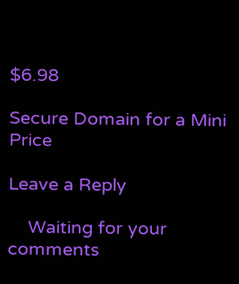$6.98

Secure Domain for a Mini Price

Leave a Reply

    Waiting for your comments